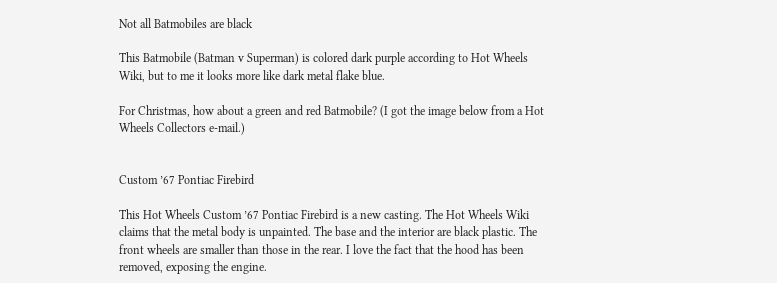Not all Batmobiles are black

This Batmobile (Batman v Superman) is colored dark purple according to Hot Wheels Wiki, but to me it looks more like dark metal flake blue.

For Christmas, how about a green and red Batmobile? (I got the image below from a Hot Wheels Collectors e-mail.)


Custom ’67 Pontiac Firebird

This Hot Wheels Custom ’67 Pontiac Firebird is a new casting. The Hot Wheels Wiki claims that the metal body is unpainted. The base and the interior are black plastic. The front wheels are smaller than those in the rear. I love the fact that the hood has been removed, exposing the engine.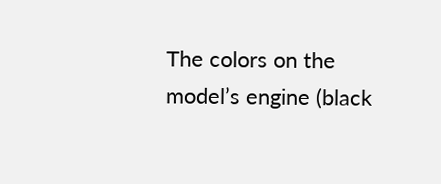The colors on the model’s engine (black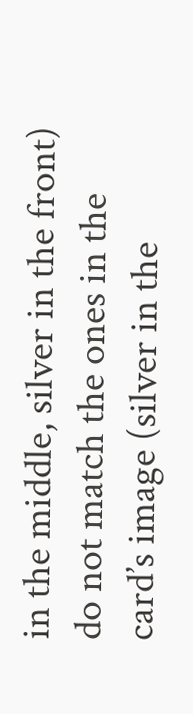in the middle, silver in the front) do not match the ones in the card’s image (silver in the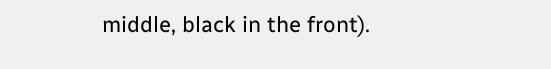middle, black in the front).